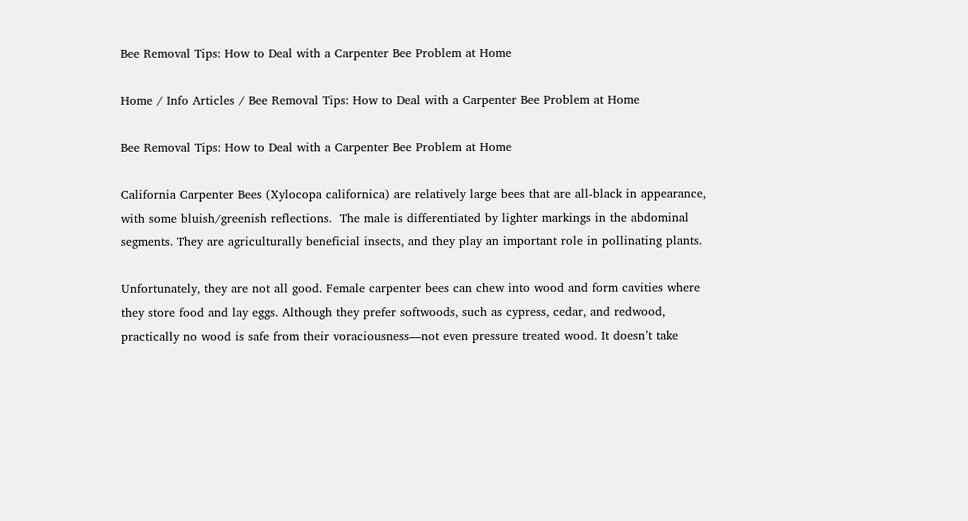Bee Removal Tips: How to Deal with a Carpenter Bee Problem at Home

Home / Info Articles / Bee Removal Tips: How to Deal with a Carpenter Bee Problem at Home

Bee Removal Tips: How to Deal with a Carpenter Bee Problem at Home

California Carpenter Bees (Xylocopa californica) are relatively large bees that are all-black in appearance, with some bluish/greenish reflections.  The male is differentiated by lighter markings in the abdominal segments. They are agriculturally beneficial insects, and they play an important role in pollinating plants.

Unfortunately, they are not all good. Female carpenter bees can chew into wood and form cavities where they store food and lay eggs. Although they prefer softwoods, such as cypress, cedar, and redwood, practically no wood is safe from their voraciousness—not even pressure treated wood. It doesn’t take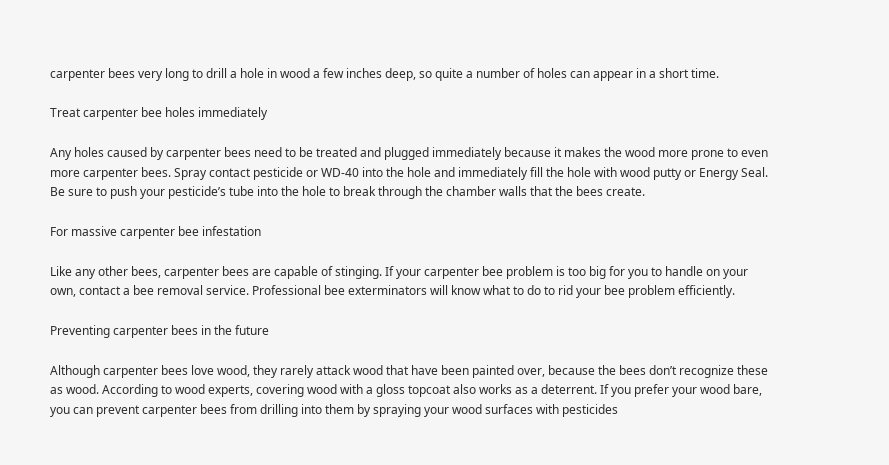carpenter bees very long to drill a hole in wood a few inches deep, so quite a number of holes can appear in a short time.

Treat carpenter bee holes immediately

Any holes caused by carpenter bees need to be treated and plugged immediately because it makes the wood more prone to even more carpenter bees. Spray contact pesticide or WD-40 into the hole and immediately fill the hole with wood putty or Energy Seal. Be sure to push your pesticide’s tube into the hole to break through the chamber walls that the bees create.

For massive carpenter bee infestation

Like any other bees, carpenter bees are capable of stinging. If your carpenter bee problem is too big for you to handle on your own, contact a bee removal service. Professional bee exterminators will know what to do to rid your bee problem efficiently.

Preventing carpenter bees in the future

Although carpenter bees love wood, they rarely attack wood that have been painted over, because the bees don’t recognize these as wood. According to wood experts, covering wood with a gloss topcoat also works as a deterrent. If you prefer your wood bare, you can prevent carpenter bees from drilling into them by spraying your wood surfaces with pesticides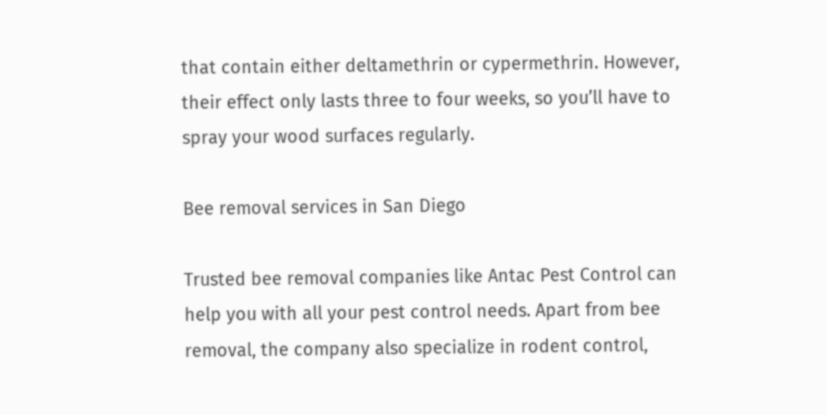that contain either deltamethrin or cypermethrin. However, their effect only lasts three to four weeks, so you’ll have to spray your wood surfaces regularly.

Bee removal services in San Diego

Trusted bee removal companies like Antac Pest Control can help you with all your pest control needs. Apart from bee removal, the company also specialize in rodent control,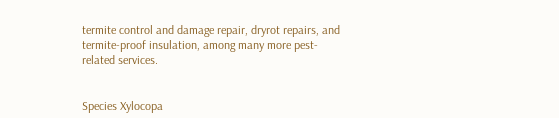termite control and damage repair, dryrot repairs, and termite-proof insulation, among many more pest-related services.


Species Xylocopa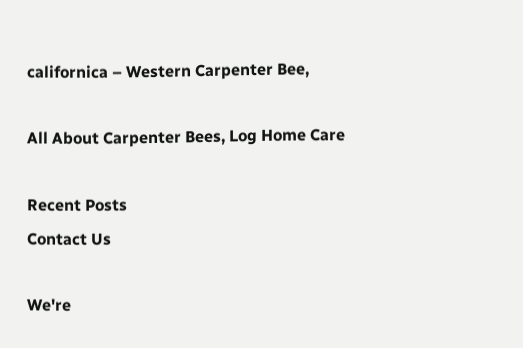californica – Western Carpenter Bee,

All About Carpenter Bees, Log Home Care

Recent Posts
Contact Us

We're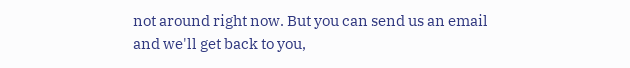not around right now. But you can send us an email and we'll get back to you,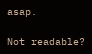asap.

Not readable?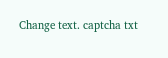Change text. captcha txt